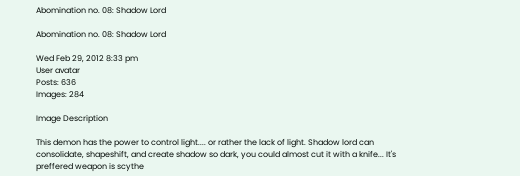Abomination no. 08: Shadow Lord

Abomination no. 08: Shadow Lord

Wed Feb 29, 2012 8:33 pm
User avatar
Posts: 636
Images: 284

Image Description

This demon has the power to control light.... or rather the lack of light. Shadow lord can consolidate, shapeshift, and create shadow so dark, you could almost cut it with a knife... It's preffered weapon is scythe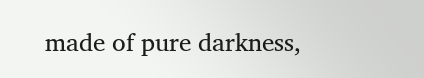made of pure darkness,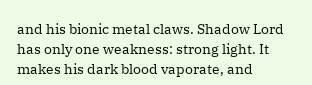and his bionic metal claws. Shadow Lord has only one weakness: strong light. It makes his dark blood vaporate, and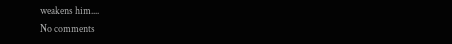weakens him....
No comments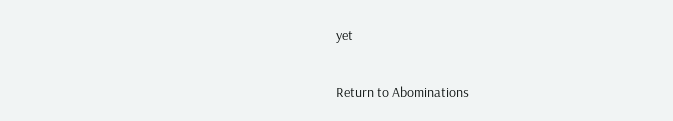yet

Return to Abominations